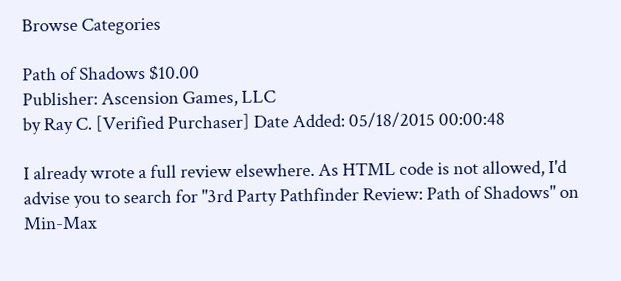Browse Categories

Path of Shadows $10.00
Publisher: Ascension Games, LLC
by Ray C. [Verified Purchaser] Date Added: 05/18/2015 00:00:48

I already wrote a full review elsewhere. As HTML code is not allowed, I'd advise you to search for "3rd Party Pathfinder Review: Path of Shadows" on Min-Max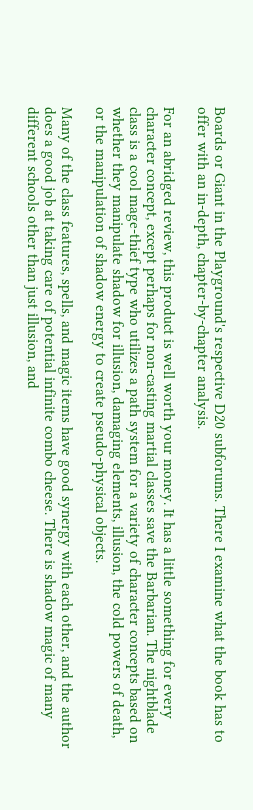Boards or Giant in the Playground's respective D20 subforums. There I examine what the book has to offer with an in-depth, chapter-by-chapter analysis.

For an abridged review, this product is well worth your money. It has a little something for every character concept, except perhaps for non-casting martial classes save the Barbarian. The nightblade class is a cool mage-thief type who utilizes a path system for a variety of character concepts based on whether they manipulate shadow for illusion, damaging elements, illusion, the cold powers of death, or the manipulation of shadow energy to create pseudo-physical objects.

Many of the class features, spells, and magic items have good synergy with each other, and the author does a good job at taking care of potential infinite combo cheese. There is shadow magic of many different schools other than just illusion, and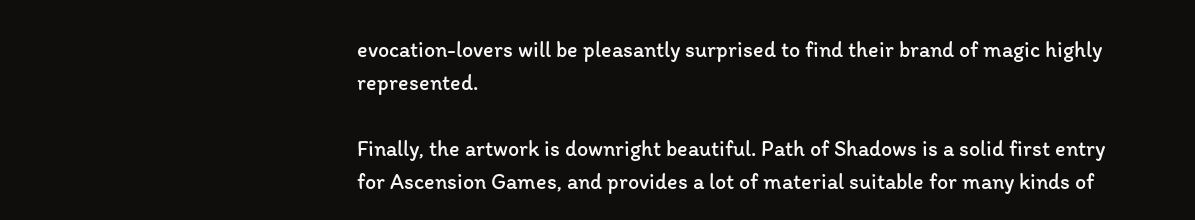evocation-lovers will be pleasantly surprised to find their brand of magic highly represented.

Finally, the artwork is downright beautiful. Path of Shadows is a solid first entry for Ascension Games, and provides a lot of material suitable for many kinds of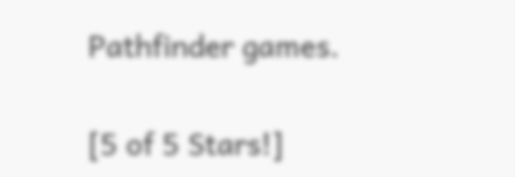Pathfinder games.

[5 of 5 Stars!]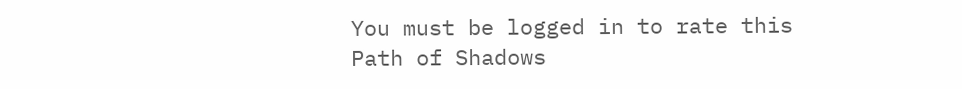You must be logged in to rate this
Path of Shadows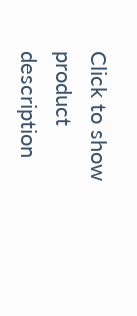Click to show product description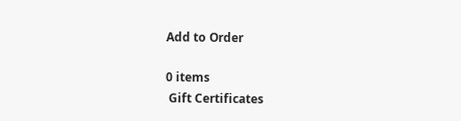Add to Order

0 items
 Gift Certificates